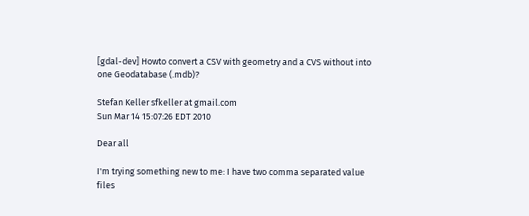[gdal-dev] Howto convert a CSV with geometry and a CVS without into one Geodatabase (.mdb)?

Stefan Keller sfkeller at gmail.com
Sun Mar 14 15:07:26 EDT 2010

Dear all

I'm trying something new to me: I have two comma separated value files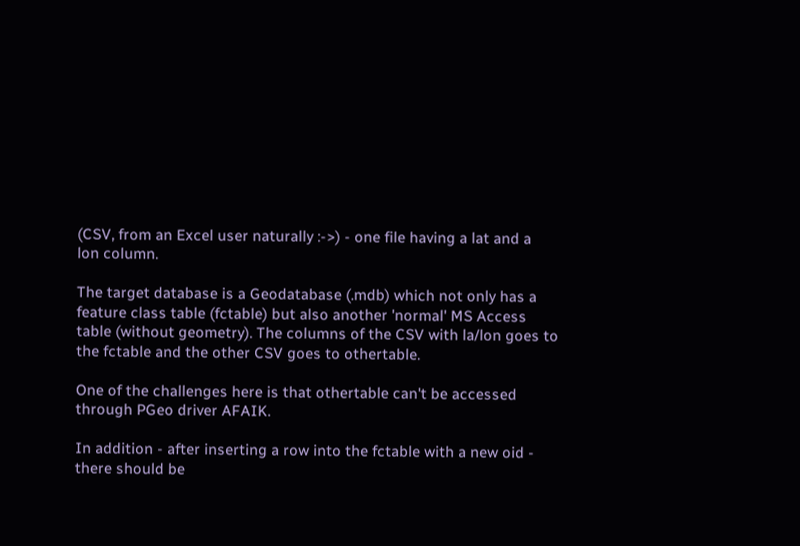(CSV, from an Excel user naturally :->) - one file having a lat and a
lon column.

The target database is a Geodatabase (.mdb) which not only has a
feature class table (fctable) but also another 'normal' MS Access
table (without geometry). The columns of the CSV with la/lon goes to
the fctable and the other CSV goes to othertable.

One of the challenges here is that othertable can't be accessed
through PGeo driver AFAIK.

In addition - after inserting a row into the fctable with a new oid -
there should be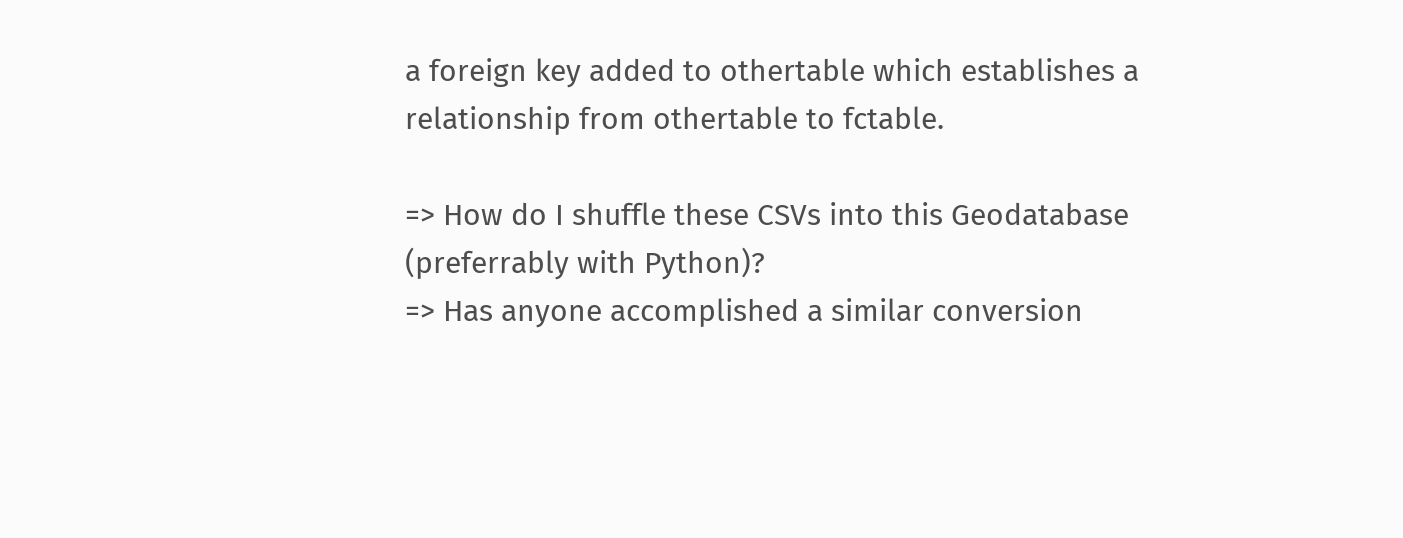a foreign key added to othertable which establishes a
relationship from othertable to fctable.

=> How do I shuffle these CSVs into this Geodatabase (preferrably with Python)?
=> Has anyone accomplished a similar conversion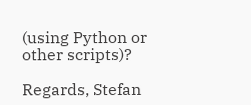(using Python or other scripts)?

Regards, Stefan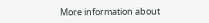More information about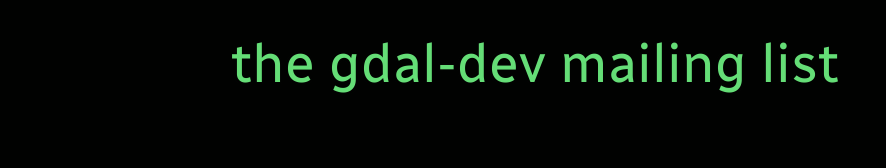the gdal-dev mailing list